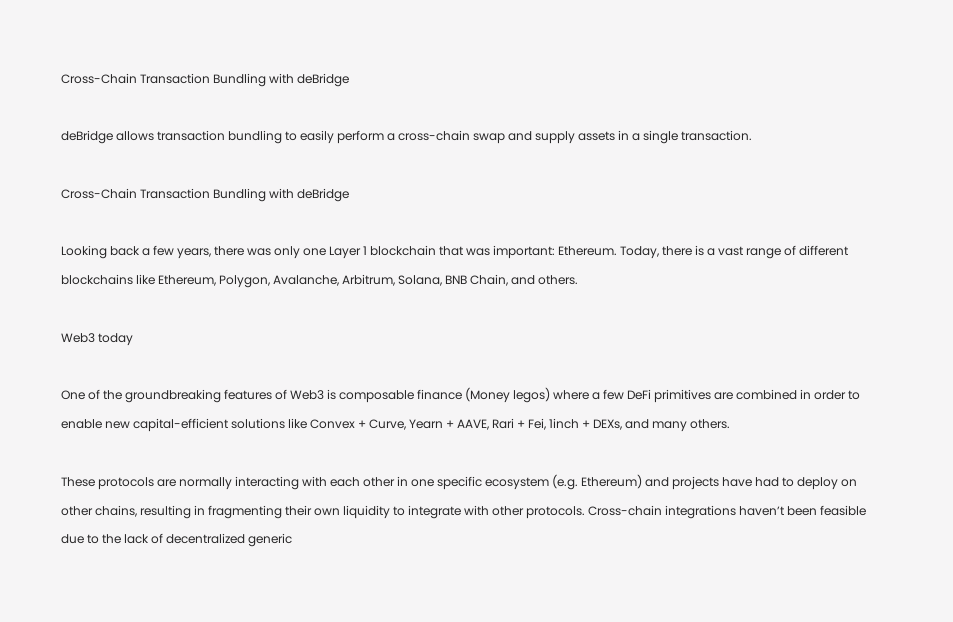Cross-Chain Transaction Bundling with deBridge

deBridge allows transaction bundling to easily perform a cross-chain swap and supply assets in a single transaction.

Cross-Chain Transaction Bundling with deBridge

Looking back a few years, there was only one Layer 1 blockchain that was important: Ethereum. Today, there is a vast range of different blockchains like Ethereum, Polygon, Avalanche, Arbitrum, Solana, BNB Chain, and others.

Web3 today

One of the groundbreaking features of Web3 is composable finance (Money legos) where a few DeFi primitives are combined in order to enable new capital-efficient solutions like Convex + Curve, Yearn + AAVE, Rari + Fei, 1inch + DEXs, and many others.

These protocols are normally interacting with each other in one specific ecosystem (e.g. Ethereum) and projects have had to deploy on other chains, resulting in fragmenting their own liquidity to integrate with other protocols. Cross-chain integrations haven’t been feasible due to the lack of decentralized generic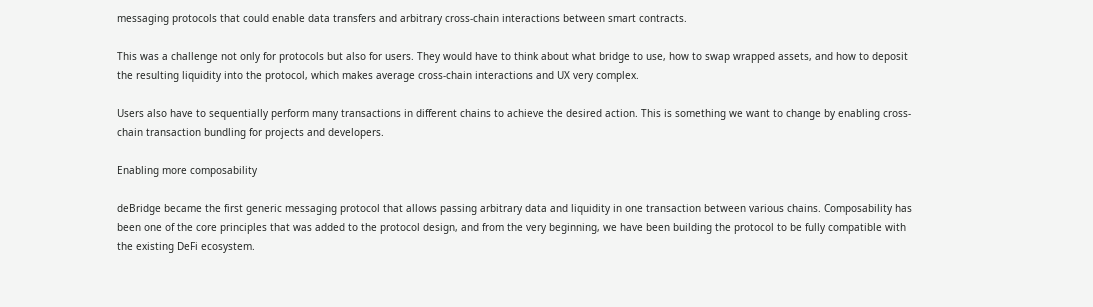messaging protocols that could enable data transfers and arbitrary cross-chain interactions between smart contracts.

This was a challenge not only for protocols but also for users. They would have to think about what bridge to use, how to swap wrapped assets, and how to deposit the resulting liquidity into the protocol, which makes average cross-chain interactions and UX very complex.

Users also have to sequentially perform many transactions in different chains to achieve the desired action. This is something we want to change by enabling cross-chain transaction bundling for projects and developers.

Enabling more composability

deBridge became the first generic messaging protocol that allows passing arbitrary data and liquidity in one transaction between various chains. Composability has been one of the core principles that was added to the protocol design, and from the very beginning, we have been building the protocol to be fully compatible with the existing DeFi ecosystem.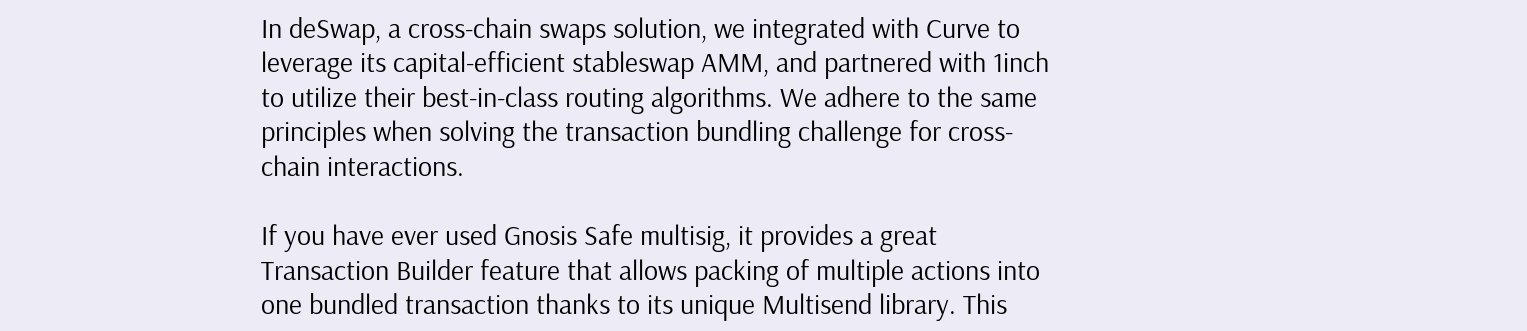In deSwap, a cross-chain swaps solution, we integrated with Curve to leverage its capital-efficient stableswap AMM, and partnered with 1inch to utilize their best-in-class routing algorithms. We adhere to the same principles when solving the transaction bundling challenge for cross-chain interactions.

If you have ever used Gnosis Safe multisig, it provides a great Transaction Builder feature that allows packing of multiple actions into one bundled transaction thanks to its unique Multisend library. This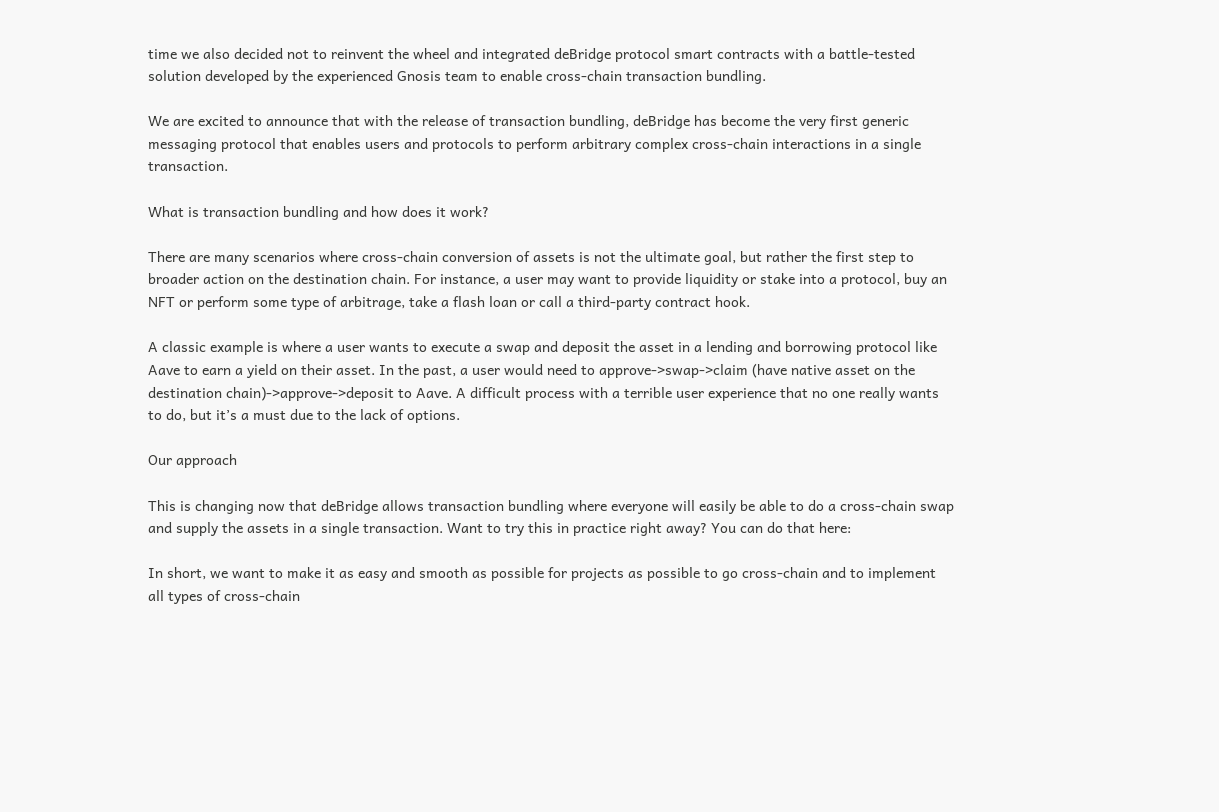time we also decided not to reinvent the wheel and integrated deBridge protocol smart contracts with a battle-tested solution developed by the experienced Gnosis team to enable cross-chain transaction bundling.

We are excited to announce that with the release of transaction bundling, deBridge has become the very first generic messaging protocol that enables users and protocols to perform arbitrary complex cross-chain interactions in a single transaction.

What is transaction bundling and how does it work?

There are many scenarios where cross-chain conversion of assets is not the ultimate goal, but rather the first step to broader action on the destination chain. For instance, a user may want to provide liquidity or stake into a protocol, buy an NFT or perform some type of arbitrage, take a flash loan or call a third-party contract hook.

A classic example is where a user wants to execute a swap and deposit the asset in a lending and borrowing protocol like Aave to earn a yield on their asset. In the past, a user would need to approve->swap->claim (have native asset on the destination chain)->approve->deposit to Aave. A difficult process with a terrible user experience that no one really wants to do, but it’s a must due to the lack of options.

Our approach

This is changing now that deBridge allows transaction bundling where everyone will easily be able to do a cross-chain swap and supply the assets in a single transaction. Want to try this in practice right away? You can do that here:

In short, we want to make it as easy and smooth as possible for projects as possible to go cross-chain and to implement all types of cross-chain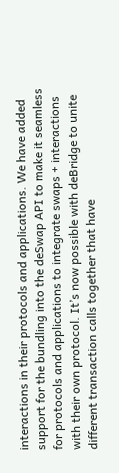interactions in their protocols and applications. We have added support for the bundling into the deSwap API to make it seamless for protocols and applications to integrate swaps + interactions with their own protocol. It’s now possible with deBridge to unite different transaction calls together that have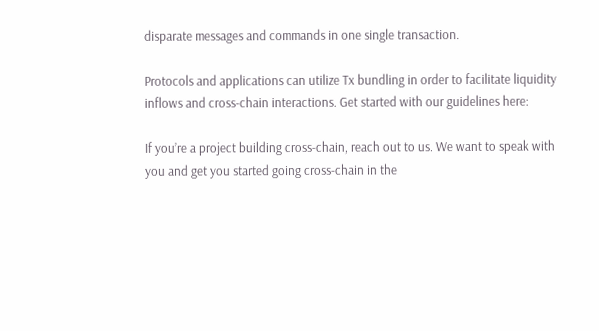disparate messages and commands in one single transaction.

Protocols and applications can utilize Tx bundling in order to facilitate liquidity inflows and cross-chain interactions. Get started with our guidelines here:

If you’re a project building cross-chain, reach out to us. We want to speak with you and get you started going cross-chain in the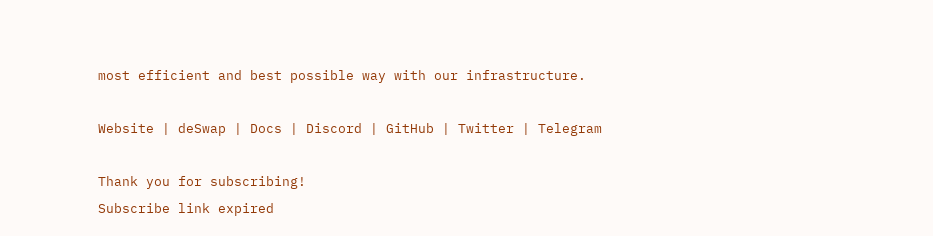most efficient and best possible way with our infrastructure.

Website | deSwap | Docs | Discord | GitHub | Twitter | Telegram

Thank you for subscribing!
Subscribe link expired